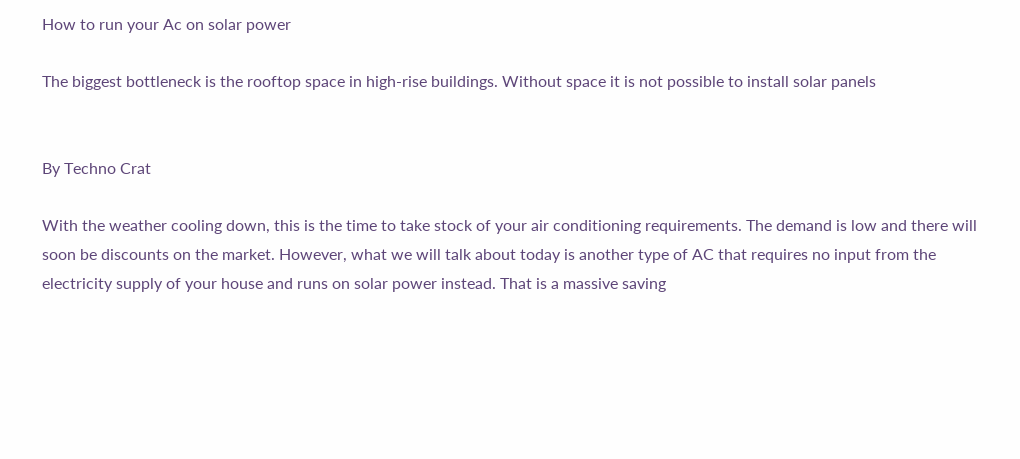How to run your Ac on solar power

The biggest bottleneck is the rooftop space in high-rise buildings. Without space it is not possible to install solar panels


By Techno Crat

With the weather cooling down, this is the time to take stock of your air conditioning requirements. The demand is low and there will soon be discounts on the market. However, what we will talk about today is another type of AC that requires no input from the electricity supply of your house and runs on solar power instead. That is a massive saving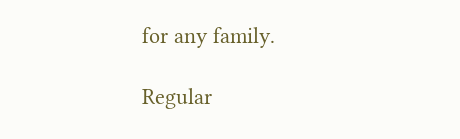for any family.

Regular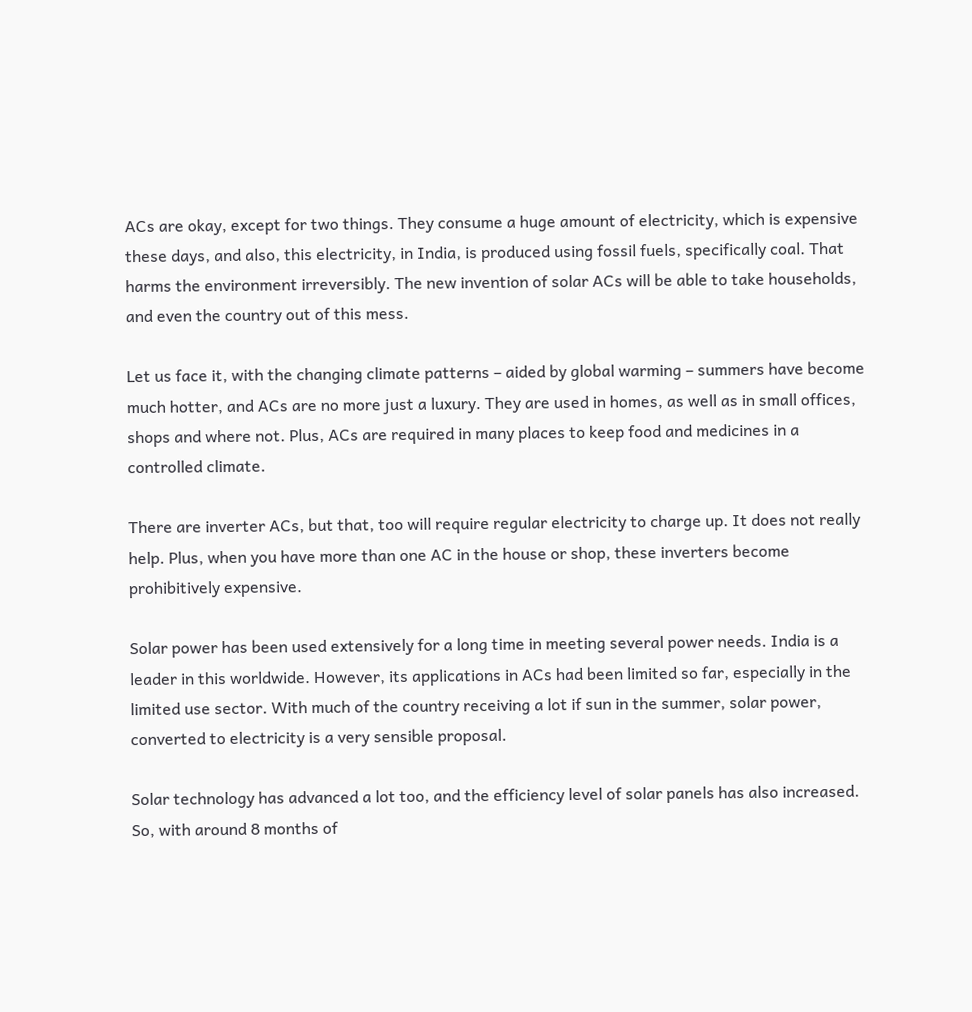ACs are okay, except for two things. They consume a huge amount of electricity, which is expensive these days, and also, this electricity, in India, is produced using fossil fuels, specifically coal. That harms the environment irreversibly. The new invention of solar ACs will be able to take households, and even the country out of this mess.

Let us face it, with the changing climate patterns – aided by global warming – summers have become much hotter, and ACs are no more just a luxury. They are used in homes, as well as in small offices, shops and where not. Plus, ACs are required in many places to keep food and medicines in a controlled climate.

There are inverter ACs, but that, too will require regular electricity to charge up. It does not really help. Plus, when you have more than one AC in the house or shop, these inverters become prohibitively expensive.

Solar power has been used extensively for a long time in meeting several power needs. India is a leader in this worldwide. However, its applications in ACs had been limited so far, especially in the limited use sector. With much of the country receiving a lot if sun in the summer, solar power, converted to electricity is a very sensible proposal.

Solar technology has advanced a lot too, and the efficiency level of solar panels has also increased. So, with around 8 months of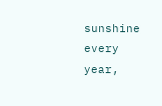sunshine every year,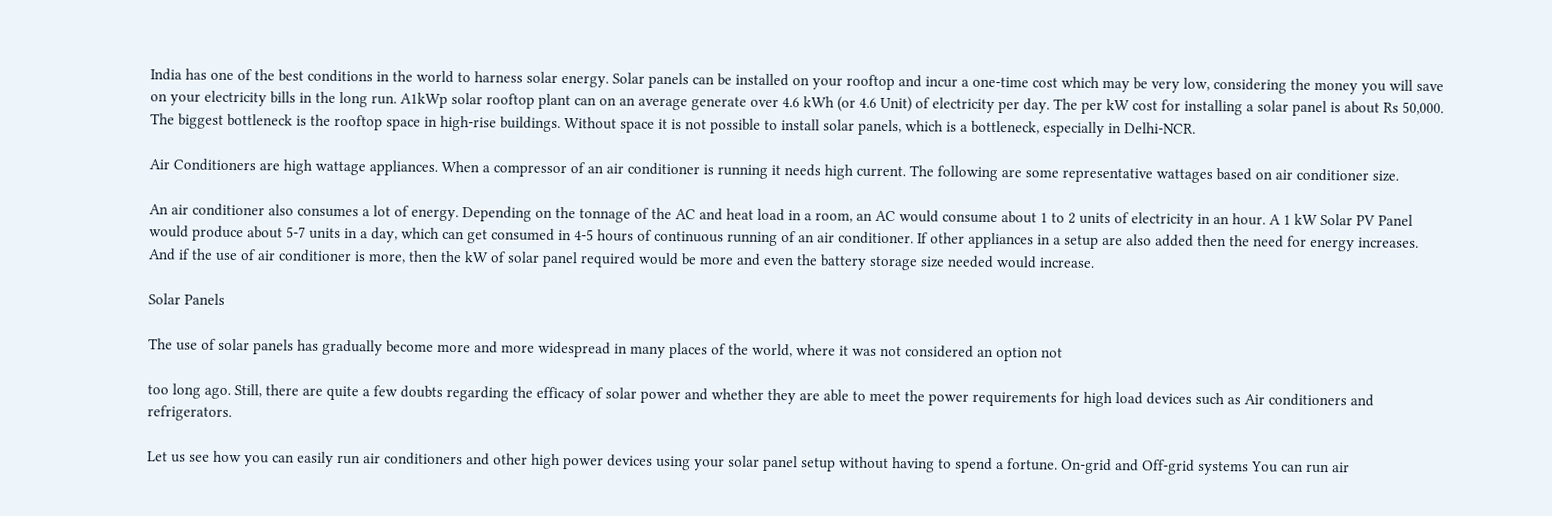India has one of the best conditions in the world to harness solar energy. Solar panels can be installed on your rooftop and incur a one-time cost which may be very low, considering the money you will save on your electricity bills in the long run. A1kWp solar rooftop plant can on an average generate over 4.6 kWh (or 4.6 Unit) of electricity per day. The per kW cost for installing a solar panel is about Rs 50,000. The biggest bottleneck is the rooftop space in high-rise buildings. Without space it is not possible to install solar panels, which is a bottleneck, especially in Delhi-NCR.

Air Conditioners are high wattage appliances. When a compressor of an air conditioner is running it needs high current. The following are some representative wattages based on air conditioner size.

An air conditioner also consumes a lot of energy. Depending on the tonnage of the AC and heat load in a room, an AC would consume about 1 to 2 units of electricity in an hour. A 1 kW Solar PV Panel would produce about 5-7 units in a day, which can get consumed in 4-5 hours of continuous running of an air conditioner. If other appliances in a setup are also added then the need for energy increases. And if the use of air conditioner is more, then the kW of solar panel required would be more and even the battery storage size needed would increase.

Solar Panels

The use of solar panels has gradually become more and more widespread in many places of the world, where it was not considered an option not

too long ago. Still, there are quite a few doubts regarding the efficacy of solar power and whether they are able to meet the power requirements for high load devices such as Air conditioners and refrigerators.

Let us see how you can easily run air conditioners and other high power devices using your solar panel setup without having to spend a fortune. On-grid and Off-grid systems You can run air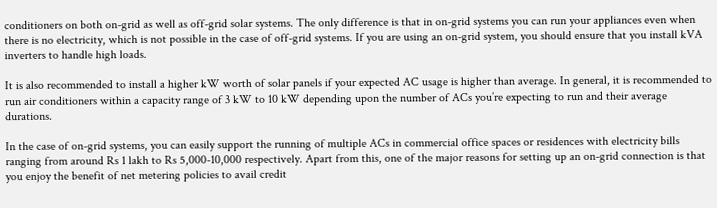conditioners on both on-grid as well as off-grid solar systems. The only difference is that in on-grid systems you can run your appliances even when there is no electricity, which is not possible in the case of off-grid systems. If you are using an on-grid system, you should ensure that you install kVA inverters to handle high loads.

It is also recommended to install a higher kW worth of solar panels if your expected AC usage is higher than average. In general, it is recommended to run air conditioners within a capacity range of 3 kW to 10 kW depending upon the number of ACs you’re expecting to run and their average durations.

In the case of on-grid systems, you can easily support the running of multiple ACs in commercial office spaces or residences with electricity bills ranging from around Rs 1 lakh to Rs 5,000-10,000 respectively. Apart from this, one of the major reasons for setting up an on-grid connection is that you enjoy the benefit of net metering policies to avail credit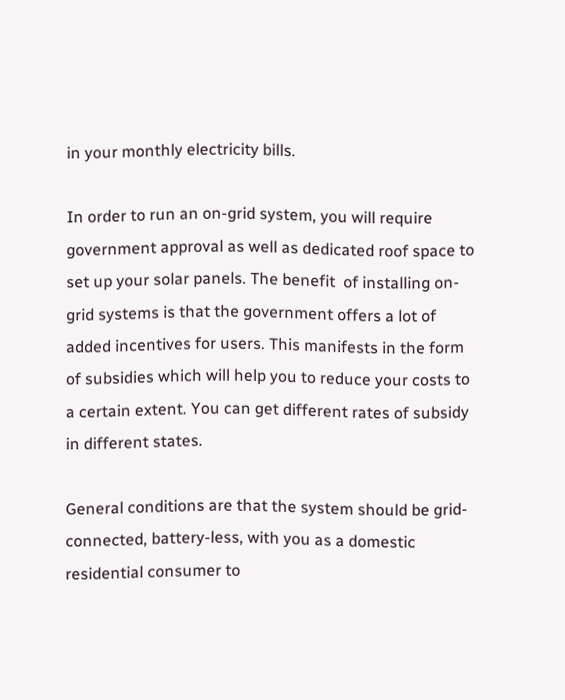in your monthly electricity bills.

In order to run an on-grid system, you will require government approval as well as dedicated roof space to set up your solar panels. The benefit  of installing on-grid systems is that the government offers a lot of added incentives for users. This manifests in the form of subsidies which will help you to reduce your costs to a certain extent. You can get different rates of subsidy in different states.

General conditions are that the system should be grid-connected, battery-less, with you as a domestic residential consumer to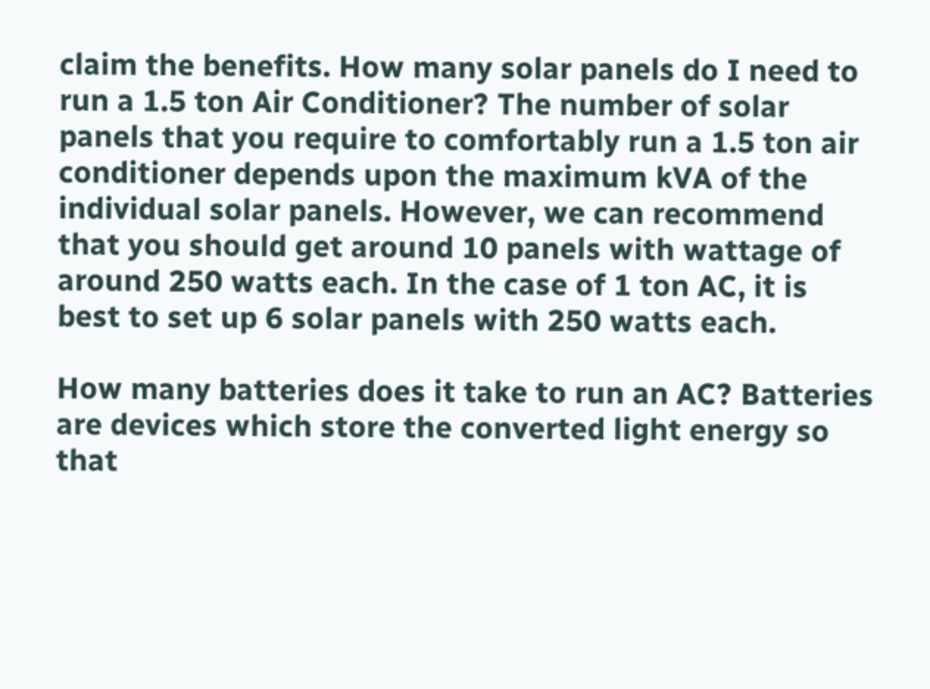claim the benefits. How many solar panels do I need to run a 1.5 ton Air Conditioner? The number of solar panels that you require to comfortably run a 1.5 ton air conditioner depends upon the maximum kVA of the individual solar panels. However, we can recommend that you should get around 10 panels with wattage of around 250 watts each. In the case of 1 ton AC, it is best to set up 6 solar panels with 250 watts each.

How many batteries does it take to run an AC? Batteries are devices which store the converted light energy so that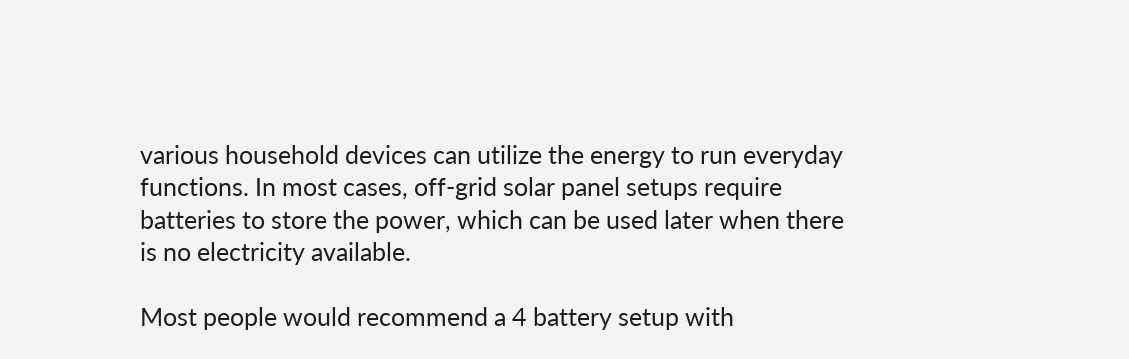various household devices can utilize the energy to run everyday functions. In most cases, off-grid solar panel setups require batteries to store the power, which can be used later when there is no electricity available.

Most people would recommend a 4 battery setup with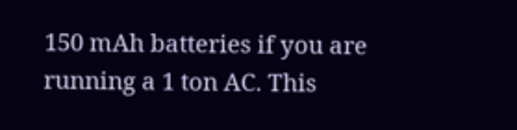150 mAh batteries if you are running a 1 ton AC. This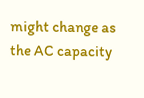might change as the AC capacity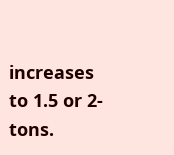increases to 1.5 or 2- tons.